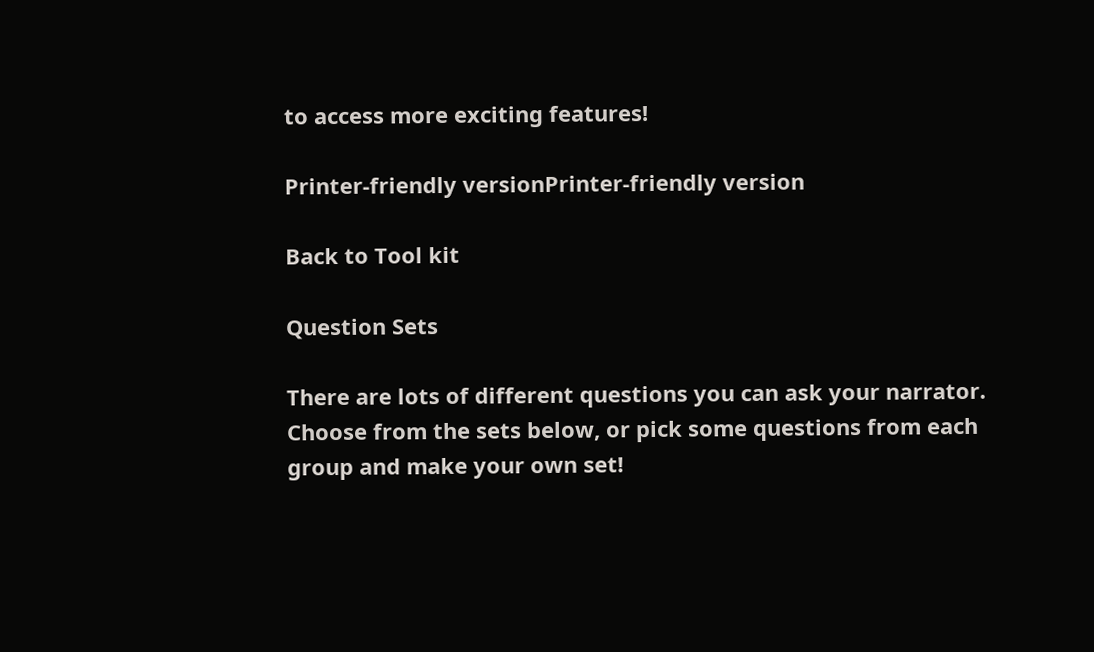to access more exciting features!

Printer-friendly versionPrinter-friendly version

Back to Tool kit

Question Sets

There are lots of different questions you can ask your narrator. Choose from the sets below, or pick some questions from each group and make your own set!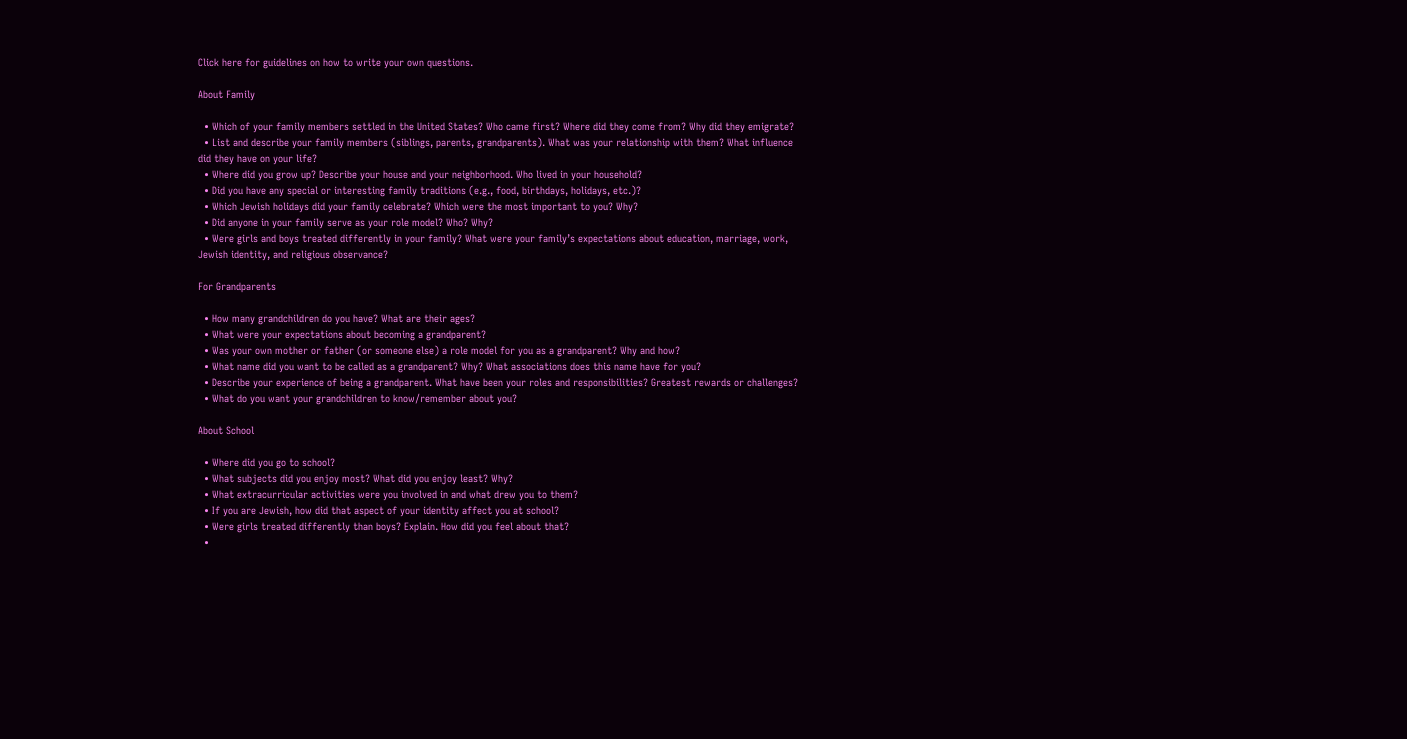Click here for guidelines on how to write your own questions.

About Family

  • Which of your family members settled in the United States? Who came first? Where did they come from? Why did they emigrate?
  • List and describe your family members (siblings, parents, grandparents). What was your relationship with them? What influence did they have on your life?
  • Where did you grow up? Describe your house and your neighborhood. Who lived in your household?
  • Did you have any special or interesting family traditions (e.g., food, birthdays, holidays, etc.)?
  • Which Jewish holidays did your family celebrate? Which were the most important to you? Why?
  • Did anyone in your family serve as your role model? Who? Why?
  • Were girls and boys treated differently in your family? What were your family’s expectations about education, marriage, work, Jewish identity, and religious observance?

For Grandparents

  • How many grandchildren do you have? What are their ages?
  • What were your expectations about becoming a grandparent?
  • Was your own mother or father (or someone else) a role model for you as a grandparent? Why and how?
  • What name did you want to be called as a grandparent? Why? What associations does this name have for you?
  • Describe your experience of being a grandparent. What have been your roles and responsibilities? Greatest rewards or challenges?
  • What do you want your grandchildren to know/remember about you?

About School

  • Where did you go to school?
  • What subjects did you enjoy most? What did you enjoy least? Why?
  • What extracurricular activities were you involved in and what drew you to them?
  • If you are Jewish, how did that aspect of your identity affect you at school?
  • Were girls treated differently than boys? Explain. How did you feel about that?
  •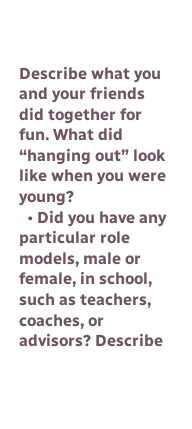Describe what you and your friends did together for fun. What did “hanging out” look like when you were young?
  • Did you have any particular role models, male or female, in school, such as teachers, coaches, or advisors? Describe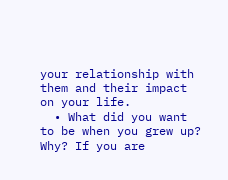your relationship with them and their impact on your life.
  • What did you want to be when you grew up? Why? If you are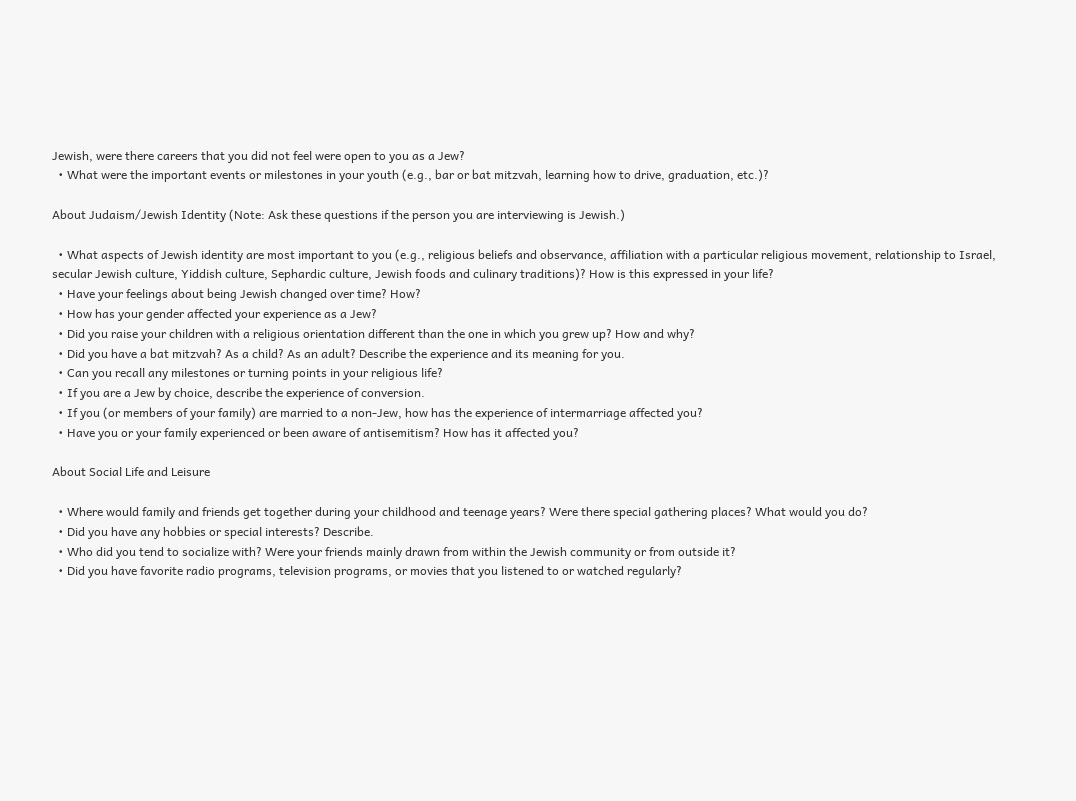Jewish, were there careers that you did not feel were open to you as a Jew?
  • What were the important events or milestones in your youth (e.g., bar or bat mitzvah, learning how to drive, graduation, etc.)?

About Judaism/Jewish Identity (Note: Ask these questions if the person you are interviewing is Jewish.)

  • What aspects of Jewish identity are most important to you (e.g., religious beliefs and observance, affiliation with a particular religious movement, relationship to Israel, secular Jewish culture, Yiddish culture, Sephardic culture, Jewish foods and culinary traditions)? How is this expressed in your life?
  • Have your feelings about being Jewish changed over time? How?
  • How has your gender affected your experience as a Jew?
  • Did you raise your children with a religious orientation different than the one in which you grew up? How and why?
  • Did you have a bat mitzvah? As a child? As an adult? Describe the experience and its meaning for you.
  • Can you recall any milestones or turning points in your religious life?
  • If you are a Jew by choice, describe the experience of conversion.
  • If you (or members of your family) are married to a non-Jew, how has the experience of intermarriage affected you?
  • Have you or your family experienced or been aware of antisemitism? How has it affected you?

About Social Life and Leisure

  • Where would family and friends get together during your childhood and teenage years? Were there special gathering places? What would you do?
  • Did you have any hobbies or special interests? Describe.
  • Who did you tend to socialize with? Were your friends mainly drawn from within the Jewish community or from outside it?
  • Did you have favorite radio programs, television programs, or movies that you listened to or watched regularly?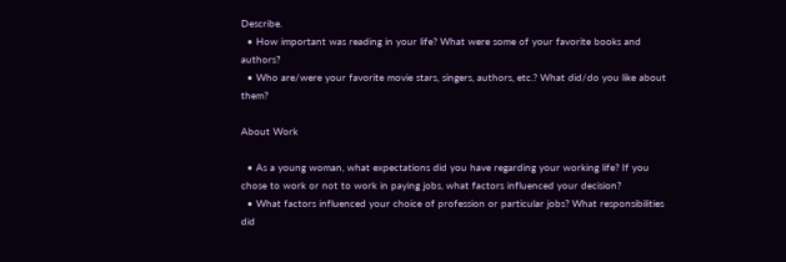Describe.
  • How important was reading in your life? What were some of your favorite books and authors?
  • Who are/were your favorite movie stars, singers, authors, etc.? What did/do you like about them?

About Work

  • As a young woman, what expectations did you have regarding your working life? If you chose to work or not to work in paying jobs, what factors influenced your decision?
  • What factors influenced your choice of profession or particular jobs? What responsibilities did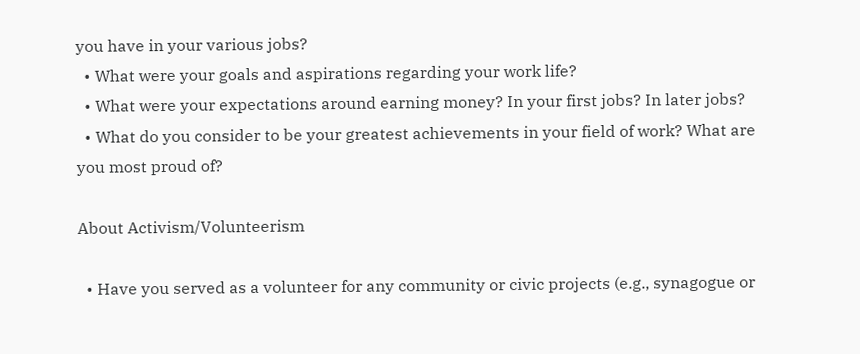you have in your various jobs?
  • What were your goals and aspirations regarding your work life?
  • What were your expectations around earning money? In your first jobs? In later jobs?
  • What do you consider to be your greatest achievements in your field of work? What are you most proud of?

About Activism/Volunteerism

  • Have you served as a volunteer for any community or civic projects (e.g., synagogue or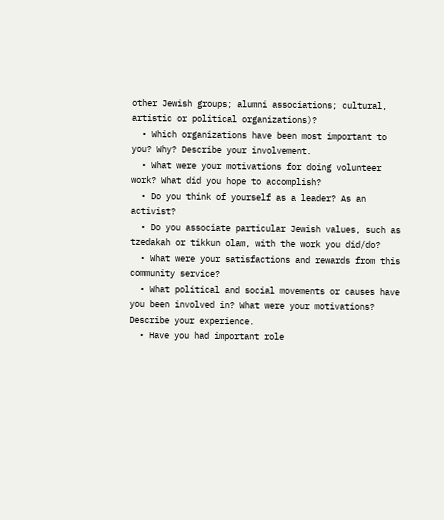other Jewish groups; alumni associations; cultural, artistic or political organizations)?
  • Which organizations have been most important to you? Why? Describe your involvement.
  • What were your motivations for doing volunteer work? What did you hope to accomplish?
  • Do you think of yourself as a leader? As an activist?
  • Do you associate particular Jewish values, such as tzedakah or tikkun olam, with the work you did/do?
  • What were your satisfactions and rewards from this community service?
  • What political and social movements or causes have you been involved in? What were your motivations? Describe your experience.
  • Have you had important role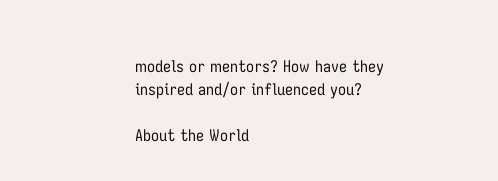models or mentors? How have they inspired and/or influenced you?

About the World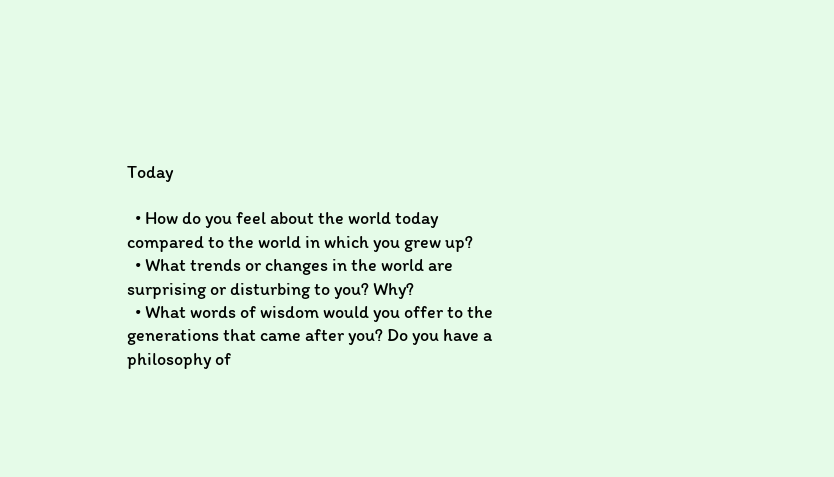Today

  • How do you feel about the world today compared to the world in which you grew up?
  • What trends or changes in the world are surprising or disturbing to you? Why?
  • What words of wisdom would you offer to the generations that came after you? Do you have a philosophy of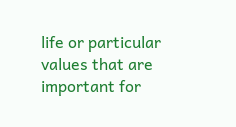life or particular values that are important for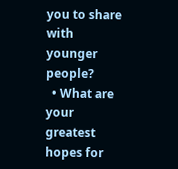you to share with younger people?
  • What are your greatest hopes for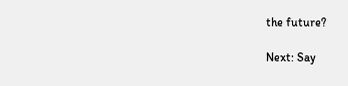the future?

Next: Say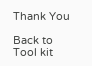Thank You

Back to Tool kit